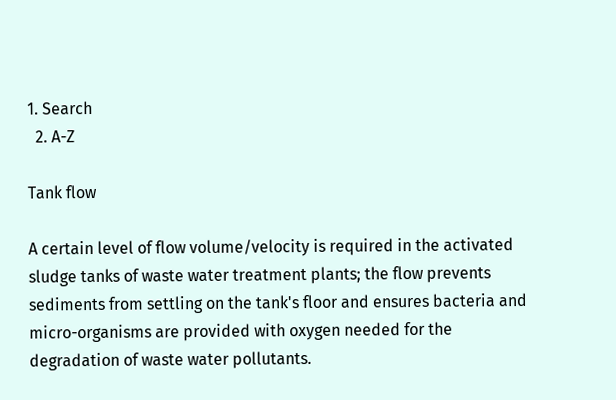1. Search
  2. A-Z

Tank flow

A certain level of flow volume/velocity is required in the activated sludge tanks of waste water treatment plants; the flow prevents sediments from settling on the tank's floor and ensures bacteria and micro-organisms are provided with oxygen needed for the degradation of waste water pollutants.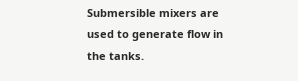Submersible mixers are used to generate flow in the tanks.